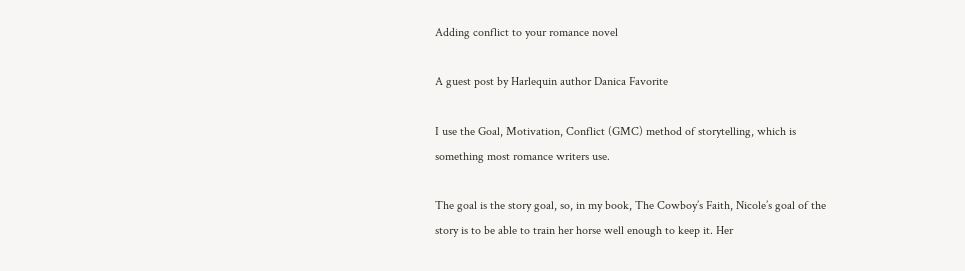Adding conflict to your romance novel

A guest post by Harlequin author Danica Favorite

I use the Goal, Motivation, Conflict (GMC) method of storytelling, which is something most romance writers use.

The goal is the story goal, so, in my book, The Cowboy’s Faith, Nicole’s goal of the story is to be able to train her horse well enough to keep it. Her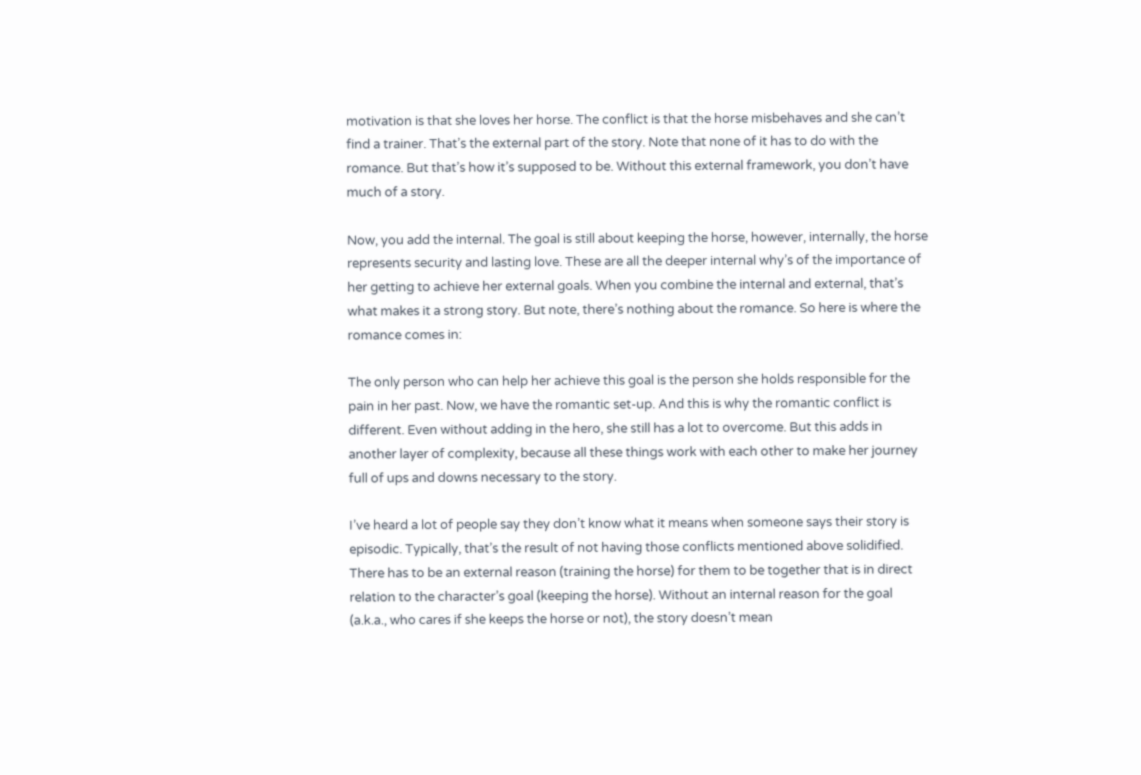motivation is that she loves her horse. The conflict is that the horse misbehaves and she can’t find a trainer. That’s the external part of the story. Note that none of it has to do with the romance. But that’s how it’s supposed to be. Without this external framework, you don’t have much of a story.

Now, you add the internal. The goal is still about keeping the horse, however, internally, the horse represents security and lasting love. These are all the deeper internal why’s of the importance of her getting to achieve her external goals. When you combine the internal and external, that’s what makes it a strong story. But note, there’s nothing about the romance. So here is where the romance comes in:

The only person who can help her achieve this goal is the person she holds responsible for the pain in her past. Now, we have the romantic set-up. And this is why the romantic conflict is different. Even without adding in the hero, she still has a lot to overcome. But this adds in another layer of complexity, because all these things work with each other to make her journey full of ups and downs necessary to the story.

I’ve heard a lot of people say they don’t know what it means when someone says their story is episodic. Typically, that’s the result of not having those conflicts mentioned above solidified. There has to be an external reason (training the horse) for them to be together that is in direct relation to the character’s goal (keeping the horse). Without an internal reason for the goal (a.k.a., who cares if she keeps the horse or not), the story doesn’t mean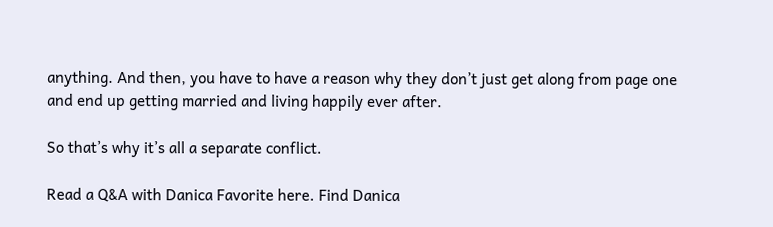anything. And then, you have to have a reason why they don’t just get along from page one and end up getting married and living happily ever after.

So that’s why it’s all a separate conflict.

Read a Q&A with Danica Favorite here. Find Danica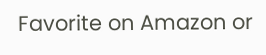Favorite on Amazon or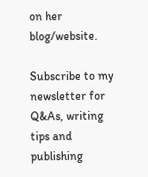on her blog/website.

Subscribe to my newsletter for Q&As, writing tips and publishing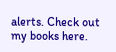alerts. Check out my books here.